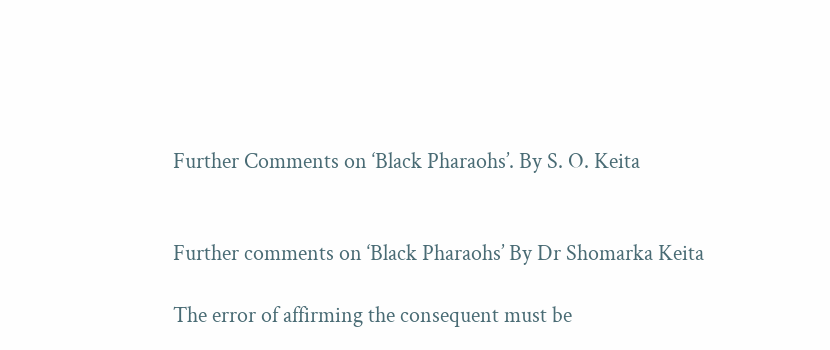Further Comments on ‘Black Pharaohs’. By S. O. Keita


Further comments on ‘Black Pharaohs’ By Dr Shomarka Keita

The error of affirming the consequent must be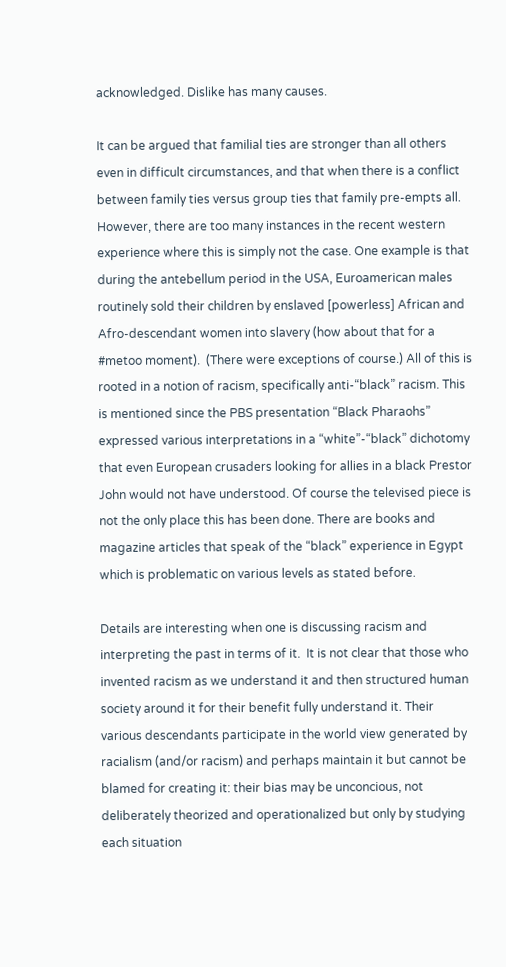acknowledged. Dislike has many causes.

It can be argued that familial ties are stronger than all others even in difficult circumstances, and that when there is a conflict between family ties versus group ties that family pre-empts all.  However, there are too many instances in the recent western experience where this is simply not the case. One example is that during the antebellum period in the USA, Euroamerican males routinely sold their children by enslaved [powerless] African and Afro-descendant women into slavery (how about that for a #metoo moment).  (There were exceptions of course.) All of this is rooted in a notion of racism, specifically anti-“black” racism. This is mentioned since the PBS presentation “Black Pharaohs” expressed various interpretations in a “white”-“black” dichotomy that even European crusaders looking for allies in a black Prestor John would not have understood. Of course the televised piece is not the only place this has been done. There are books and magazine articles that speak of the “black” experience in Egypt which is problematic on various levels as stated before.

Details are interesting when one is discussing racism and interpreting the past in terms of it.  It is not clear that those who invented racism as we understand it and then structured human society around it for their benefit fully understand it. Their various descendants participate in the world view generated by racialism (and/or racism) and perhaps maintain it but cannot be blamed for creating it: their bias may be unconcious, not deliberately theorized and operationalized but only by studying each situation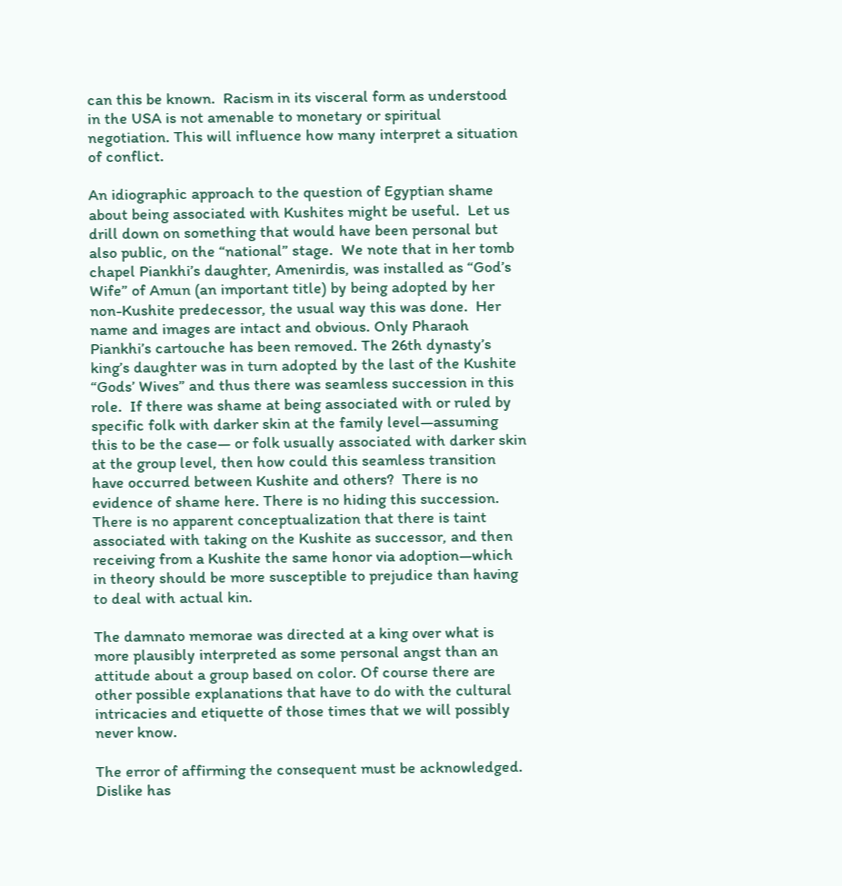can this be known.  Racism in its visceral form as understood in the USA is not amenable to monetary or spiritual negotiation. This will influence how many interpret a situation of conflict.

An idiographic approach to the question of Egyptian shame about being associated with Kushites might be useful.  Let us drill down on something that would have been personal but also public, on the “national” stage.  We note that in her tomb chapel Piankhi’s daughter, Amenirdis, was installed as “God’s Wife” of Amun (an important title) by being adopted by her non-Kushite predecessor, the usual way this was done.  Her name and images are intact and obvious. Only Pharaoh Piankhi’s cartouche has been removed. The 26th dynasty’s king’s daughter was in turn adopted by the last of the Kushite “Gods’ Wives” and thus there was seamless succession in this role.  If there was shame at being associated with or ruled by specific folk with darker skin at the family level—assuming this to be the case— or folk usually associated with darker skin at the group level, then how could this seamless transition have occurred between Kushite and others?  There is no evidence of shame here. There is no hiding this succession. There is no apparent conceptualization that there is taint associated with taking on the Kushite as successor, and then receiving from a Kushite the same honor via adoption—which in theory should be more susceptible to prejudice than having to deal with actual kin.

The damnato memorae was directed at a king over what is more plausibly interpreted as some personal angst than an attitude about a group based on color. Of course there are other possible explanations that have to do with the cultural intricacies and etiquette of those times that we will possibly never know.

The error of affirming the consequent must be acknowledged. Dislike has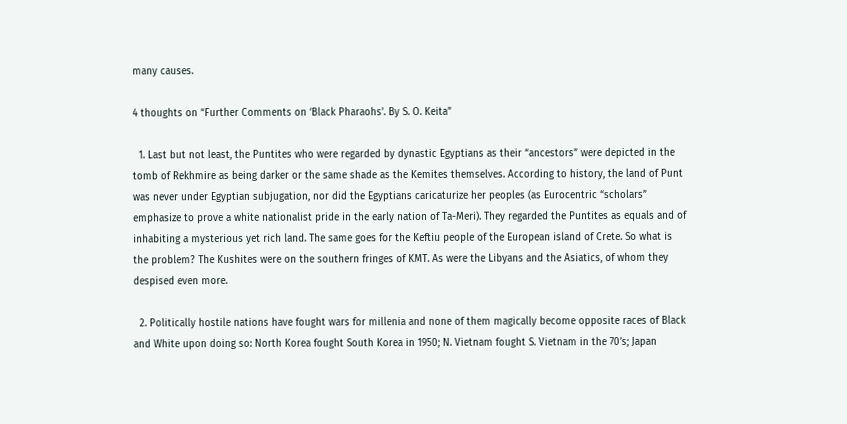many causes.

4 thoughts on “Further Comments on ‘Black Pharaohs’. By S. O. Keita”

  1. Last but not least, the Puntites who were regarded by dynastic Egyptians as their “ancestors” were depicted in the tomb of Rekhmire as being darker or the same shade as the Kemites themselves. According to history, the land of Punt was never under Egyptian subjugation, nor did the Egyptians caricaturize her peoples (as Eurocentric “scholars” emphasize to prove a white nationalist pride in the early nation of Ta-Meri). They regarded the Puntites as equals and of inhabiting a mysterious yet rich land. The same goes for the Keftiu people of the European island of Crete. So what is the problem? The Kushites were on the southern fringes of KMT. As were the Libyans and the Asiatics, of whom they despised even more.

  2. Politically hostile nations have fought wars for millenia and none of them magically become opposite races of Black and White upon doing so: North Korea fought South Korea in 1950; N. Vietnam fought S. Vietnam in the 70’s; Japan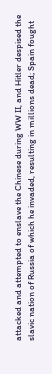attacked and attempted to enslave the Chinese during WW II, and Hitler despised the slavic nation of Russia of which he invaded, resulting in millions dead; Spain fought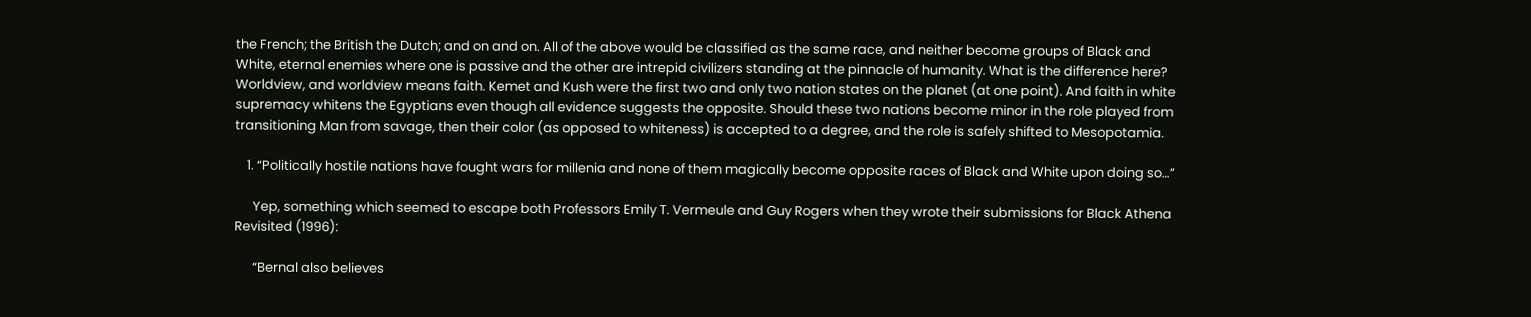the French; the British the Dutch; and on and on. All of the above would be classified as the same race, and neither become groups of Black and White, eternal enemies where one is passive and the other are intrepid civilizers standing at the pinnacle of humanity. What is the difference here? Worldview, and worldview means faith. Kemet and Kush were the first two and only two nation states on the planet (at one point). And faith in white supremacy whitens the Egyptians even though all evidence suggests the opposite. Should these two nations become minor in the role played from transitioning Man from savage, then their color (as opposed to whiteness) is accepted to a degree, and the role is safely shifted to Mesopotamia.

    1. “Politically hostile nations have fought wars for millenia and none of them magically become opposite races of Black and White upon doing so…”

      Yep, something which seemed to escape both Professors Emily T. Vermeule and Guy Rogers when they wrote their submissions for Black Athena Revisited (1996):

      “Bernal also believes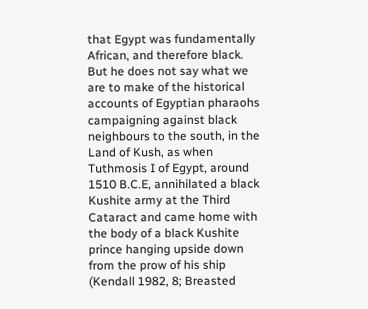that Egypt was fundamentally African, and therefore black. But he does not say what we are to make of the historical accounts of Egyptian pharaohs campaigning against black neighbours to the south, in the Land of Kush, as when Tuthmosis I of Egypt, around 1510 B.C.E, annihilated a black Kushite army at the Third Cataract and came home with the body of a black Kushite prince hanging upside down from the prow of his ship (Kendall 1982, 8; Breasted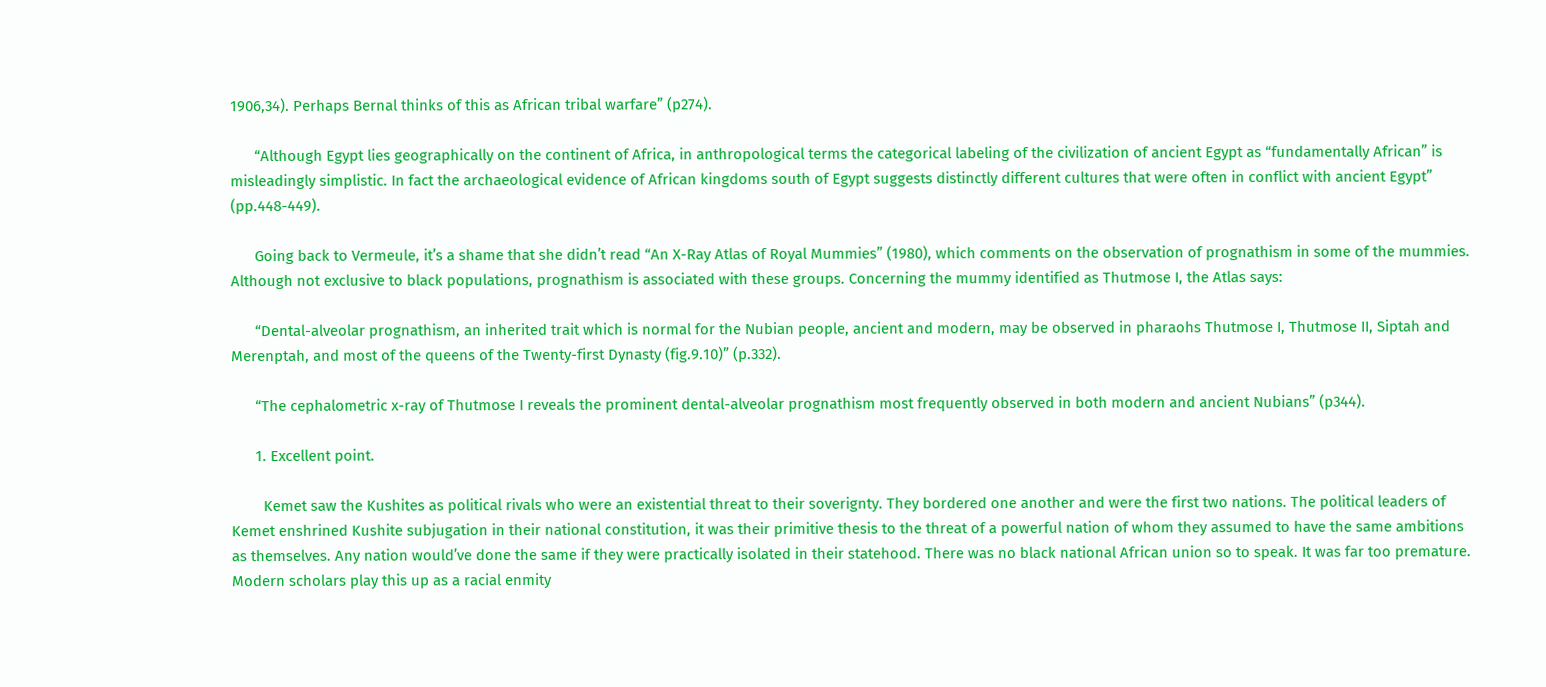1906,34). Perhaps Bernal thinks of this as African tribal warfare” (p274).

      “Although Egypt lies geographically on the continent of Africa, in anthropological terms the categorical labeling of the civilization of ancient Egypt as “fundamentally African” is misleadingly simplistic. In fact the archaeological evidence of African kingdoms south of Egypt suggests distinctly different cultures that were often in conflict with ancient Egypt” (pp.448-449).

      Going back to Vermeule, it’s a shame that she didn’t read “An X-Ray Atlas of Royal Mummies” (1980), which comments on the observation of prognathism in some of the mummies. Although not exclusive to black populations, prognathism is associated with these groups. Concerning the mummy identified as Thutmose I, the Atlas says:

      “Dental-alveolar prognathism, an inherited trait which is normal for the Nubian people, ancient and modern, may be observed in pharaohs Thutmose I, Thutmose II, Siptah and Merenptah, and most of the queens of the Twenty-first Dynasty (fig.9.10)” (p.332).

      “The cephalometric x-ray of Thutmose I reveals the prominent dental-alveolar prognathism most frequently observed in both modern and ancient Nubians” (p344).

      1. Excellent point.

        Kemet saw the Kushites as political rivals who were an existential threat to their soverignty. They bordered one another and were the first two nations. The political leaders of Kemet enshrined Kushite subjugation in their national constitution, it was their primitive thesis to the threat of a powerful nation of whom they assumed to have the same ambitions as themselves. Any nation would’ve done the same if they were practically isolated in their statehood. There was no black national African union so to speak. It was far too premature. Modern scholars play this up as a racial enmity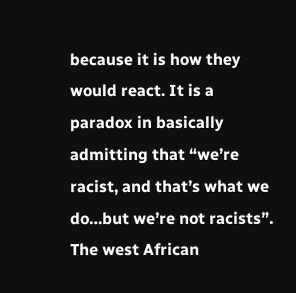because it is how they would react. It is a paradox in basically admitting that “we’re racist, and that’s what we do…but we’re not racists”. The west African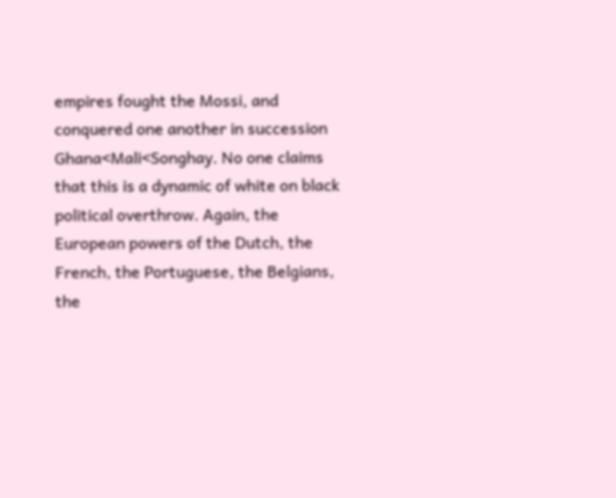empires fought the Mossi, and conquered one another in succession Ghana<Mali<Songhay. No one claims that this is a dynamic of white on black political overthrow. Again, the European powers of the Dutch, the French, the Portuguese, the Belgians, the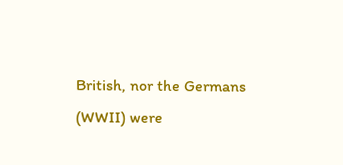British, nor the Germans (WWII) were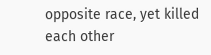opposite race, yet killed each other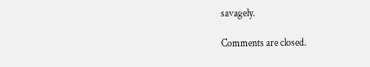savagely.

Comments are closed.